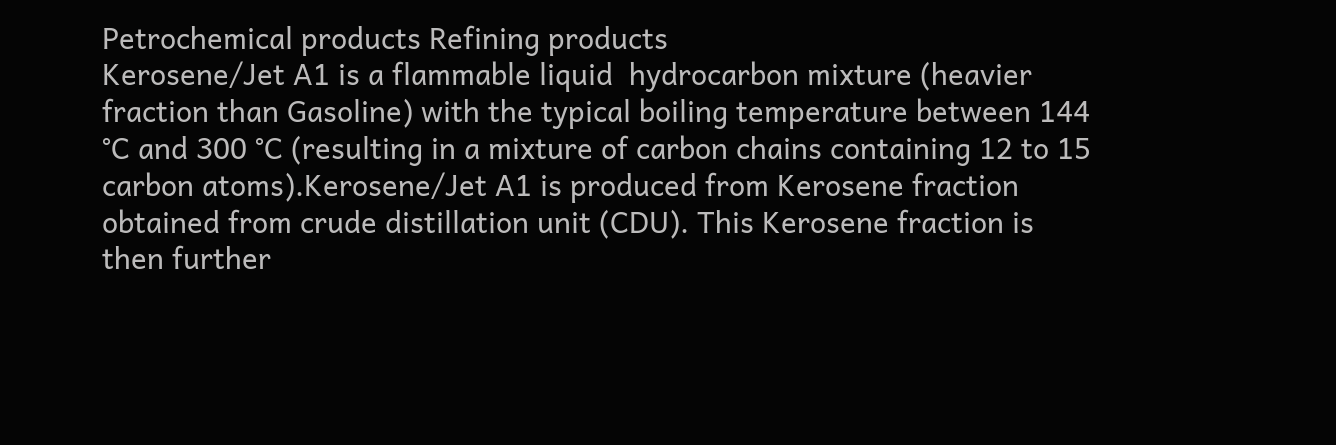Petrochemical products Refining products
Kerosene/Jet A1 is a flammable liquid  hydrocarbon mixture (heavier fraction than Gasoline) with the typical boiling temperature between 144 °C and 300 °C (resulting in a mixture of carbon chains containing 12 to 15 carbon atoms).Kerosene/Jet A1 is produced from Kerosene fraction obtained from crude distillation unit (CDU). This Kerosene fraction is then further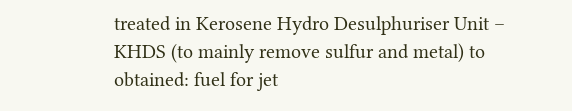treated in Kerosene Hydro Desulphuriser Unit – KHDS (to mainly remove sulfur and metal) to obtained: fuel for jet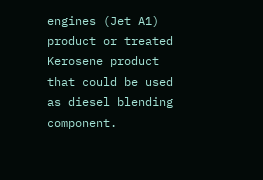engines (Jet A1) product or treated Kerosene product that could be used as diesel blending component.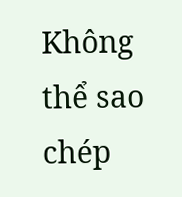Không thể sao chép